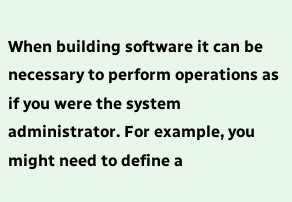When building software it can be necessary to perform operations as if you were the system administrator. For example, you might need to define a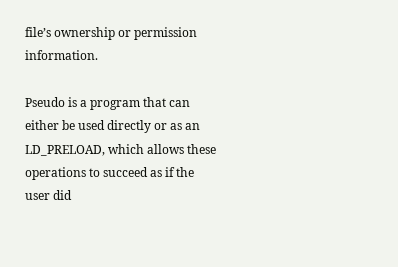file’s ownership or permission information.

Pseudo is a program that can either be used directly or as an LD_PRELOAD, which allows these operations to succeed as if the user did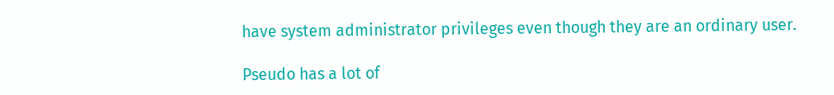have system administrator privileges even though they are an ordinary user.

Pseudo has a lot of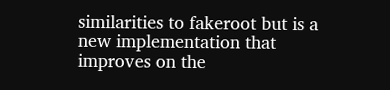similarities to fakeroot but is a new implementation that improves on the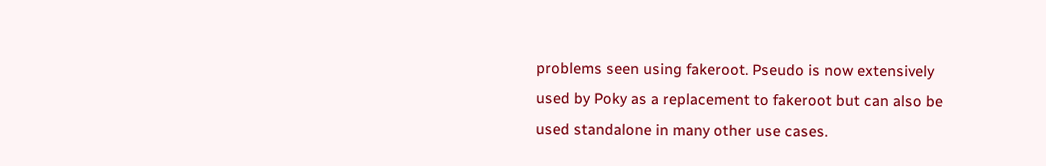problems seen using fakeroot. Pseudo is now extensively used by Poky as a replacement to fakeroot but can also be used standalone in many other use cases.